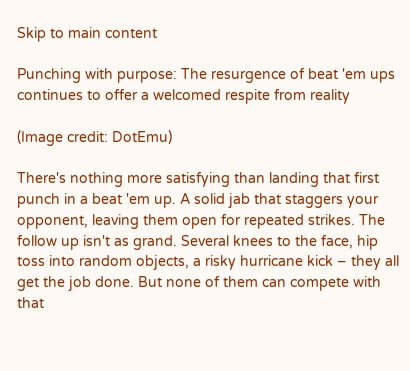Skip to main content

Punching with purpose: The resurgence of beat 'em ups continues to offer a welcomed respite from reality

(Image credit: DotEmu)

There's nothing more satisfying than landing that first punch in a beat 'em up. A solid jab that staggers your opponent, leaving them open for repeated strikes. The follow up isn't as grand. Several knees to the face, hip toss into random objects, a risky hurricane kick – they all get the job done. But none of them can compete with that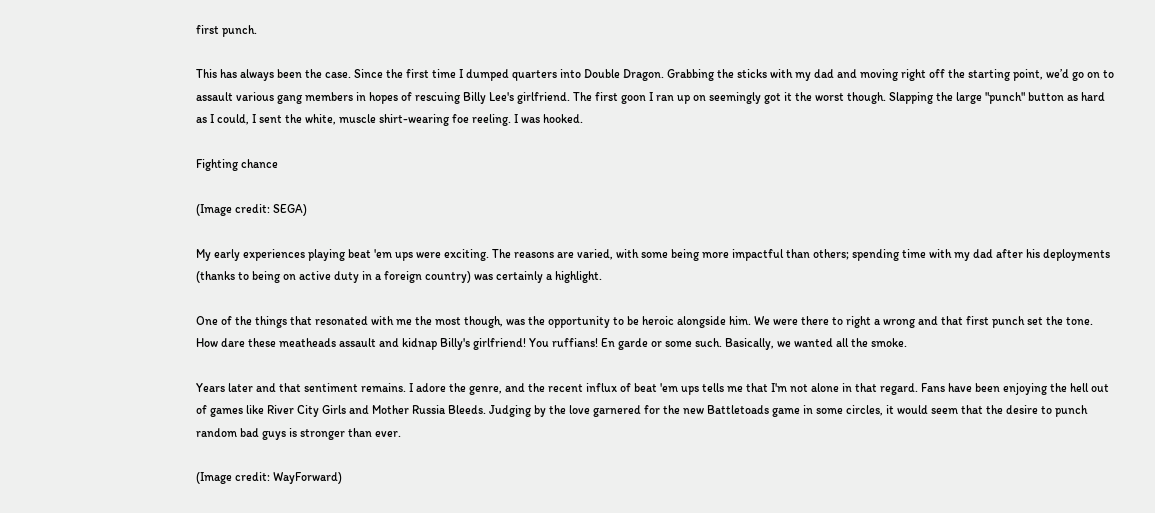first punch.

This has always been the case. Since the first time I dumped quarters into Double Dragon. Grabbing the sticks with my dad and moving right off the starting point, we’d go on to assault various gang members in hopes of rescuing Billy Lee's girlfriend. The first goon I ran up on seemingly got it the worst though. Slapping the large "punch" button as hard as I could, I sent the white, muscle shirt-wearing foe reeling. I was hooked.

Fighting chance

(Image credit: SEGA)

My early experiences playing beat 'em ups were exciting. The reasons are varied, with some being more impactful than others; spending time with my dad after his deployments (thanks to being on active duty in a foreign country) was certainly a highlight.

One of the things that resonated with me the most though, was the opportunity to be heroic alongside him. We were there to right a wrong and that first punch set the tone. How dare these meatheads assault and kidnap Billy's girlfriend! You ruffians! En garde or some such. Basically, we wanted all the smoke.

Years later and that sentiment remains. I adore the genre, and the recent influx of beat 'em ups tells me that I'm not alone in that regard. Fans have been enjoying the hell out of games like River City Girls and Mother Russia Bleeds. Judging by the love garnered for the new Battletoads game in some circles, it would seem that the desire to punch random bad guys is stronger than ever.

(Image credit: WayForward)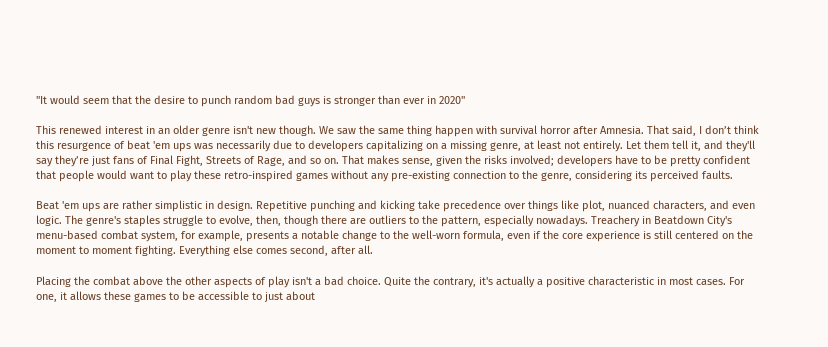"It would seem that the desire to punch random bad guys is stronger than ever in 2020"

This renewed interest in an older genre isn't new though. We saw the same thing happen with survival horror after Amnesia. That said, I don’t think this resurgence of beat 'em ups was necessarily due to developers capitalizing on a missing genre, at least not entirely. Let them tell it, and they'll say they’re just fans of Final Fight, Streets of Rage, and so on. That makes sense, given the risks involved; developers have to be pretty confident that people would want to play these retro-inspired games without any pre-existing connection to the genre, considering its perceived faults.

Beat 'em ups are rather simplistic in design. Repetitive punching and kicking take precedence over things like plot, nuanced characters, and even logic. The genre's staples struggle to evolve, then, though there are outliers to the pattern, especially nowadays. Treachery in Beatdown City's menu-based combat system, for example, presents a notable change to the well-worn formula, even if the core experience is still centered on the moment to moment fighting. Everything else comes second, after all.

Placing the combat above the other aspects of play isn't a bad choice. Quite the contrary, it's actually a positive characteristic in most cases. For one, it allows these games to be accessible to just about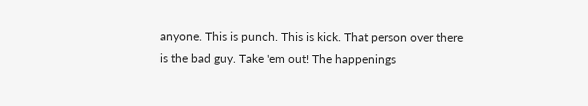anyone. This is punch. This is kick. That person over there is the bad guy. Take 'em out! The happenings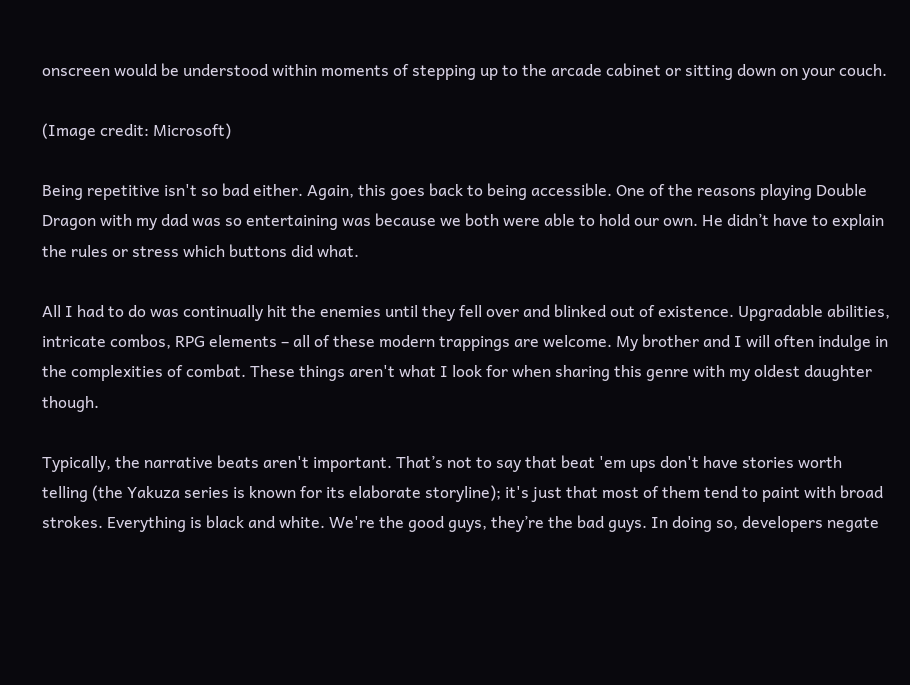onscreen would be understood within moments of stepping up to the arcade cabinet or sitting down on your couch.

(Image credit: Microsoft)

Being repetitive isn't so bad either. Again, this goes back to being accessible. One of the reasons playing Double Dragon with my dad was so entertaining was because we both were able to hold our own. He didn’t have to explain the rules or stress which buttons did what.

All I had to do was continually hit the enemies until they fell over and blinked out of existence. Upgradable abilities, intricate combos, RPG elements – all of these modern trappings are welcome. My brother and I will often indulge in the complexities of combat. These things aren't what I look for when sharing this genre with my oldest daughter though.

Typically, the narrative beats aren't important. That’s not to say that beat 'em ups don't have stories worth telling (the Yakuza series is known for its elaborate storyline); it's just that most of them tend to paint with broad strokes. Everything is black and white. We're the good guys, they’re the bad guys. In doing so, developers negate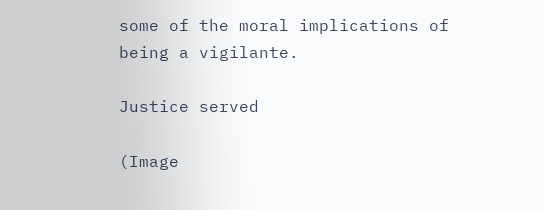some of the moral implications of being a vigilante.

Justice served

(Image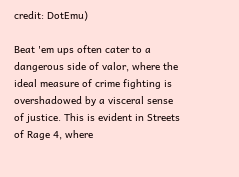credit: DotEmu)

Beat 'em ups often cater to a dangerous side of valor, where the ideal measure of crime fighting is overshadowed by a visceral sense of justice. This is evident in Streets of Rage 4, where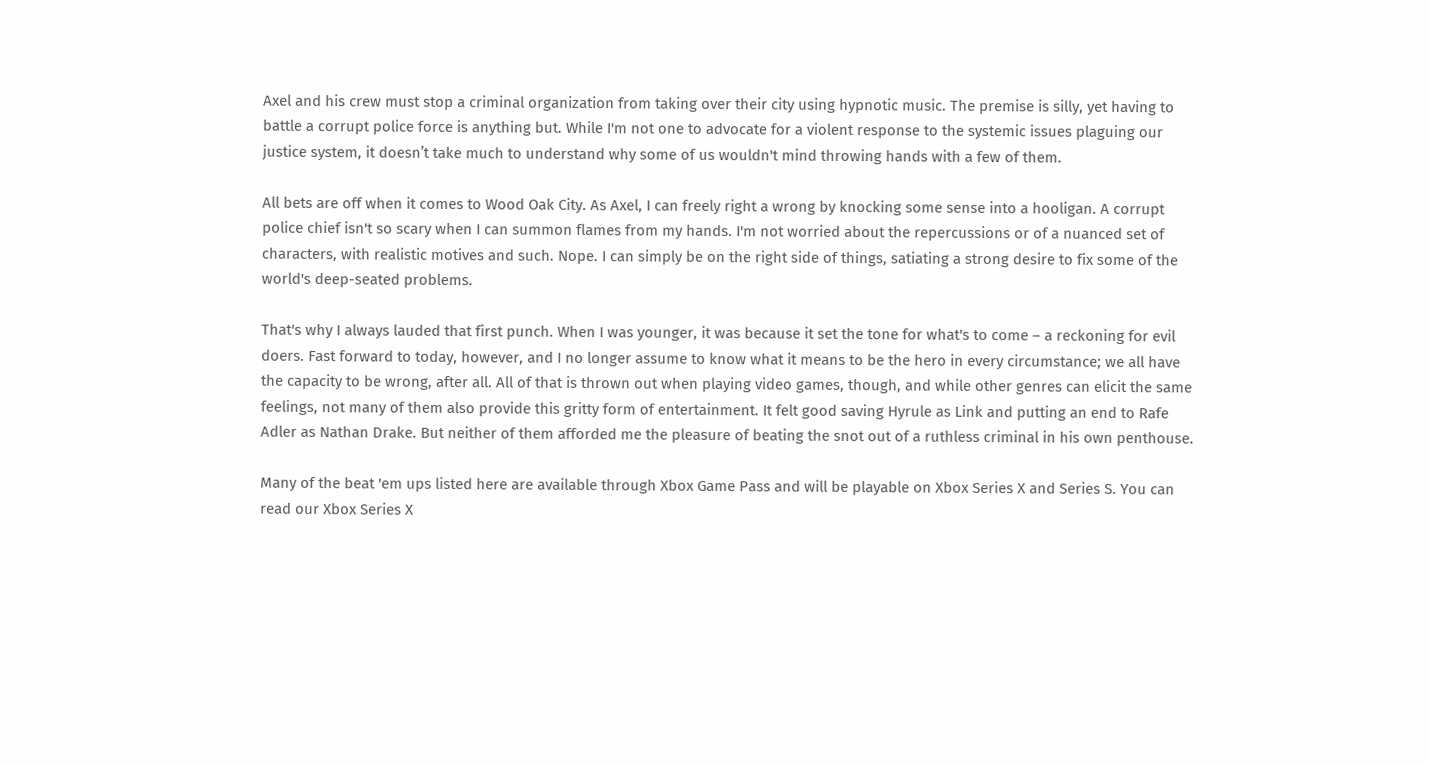Axel and his crew must stop a criminal organization from taking over their city using hypnotic music. The premise is silly, yet having to battle a corrupt police force is anything but. While I'm not one to advocate for a violent response to the systemic issues plaguing our justice system, it doesn’t take much to understand why some of us wouldn't mind throwing hands with a few of them.

All bets are off when it comes to Wood Oak City. As Axel, I can freely right a wrong by knocking some sense into a hooligan. A corrupt police chief isn't so scary when I can summon flames from my hands. I'm not worried about the repercussions or of a nuanced set of characters, with realistic motives and such. Nope. I can simply be on the right side of things, satiating a strong desire to fix some of the world's deep-seated problems.

That's why I always lauded that first punch. When I was younger, it was because it set the tone for what's to come – a reckoning for evil doers. Fast forward to today, however, and I no longer assume to know what it means to be the hero in every circumstance; we all have the capacity to be wrong, after all. All of that is thrown out when playing video games, though, and while other genres can elicit the same feelings, not many of them also provide this gritty form of entertainment. It felt good saving Hyrule as Link and putting an end to Rafe Adler as Nathan Drake. But neither of them afforded me the pleasure of beating the snot out of a ruthless criminal in his own penthouse.

Many of the beat 'em ups listed here are available through Xbox Game Pass and will be playable on Xbox Series X and Series S. You can read our Xbox Series X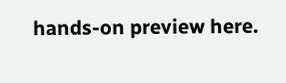hands-on preview here.